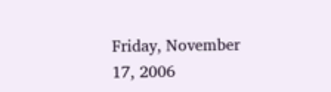Friday, November 17, 2006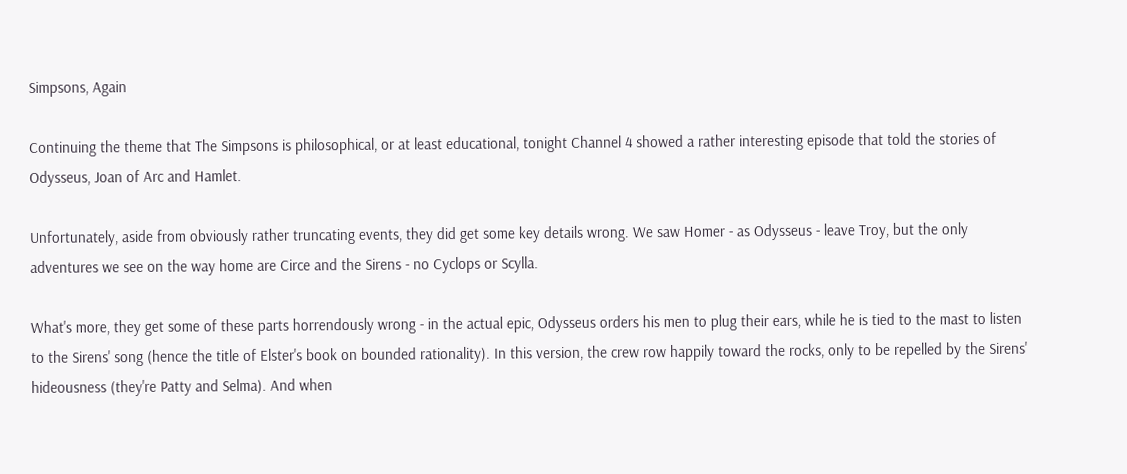Simpsons, Again

Continuing the theme that The Simpsons is philosophical, or at least educational, tonight Channel 4 showed a rather interesting episode that told the stories of Odysseus, Joan of Arc and Hamlet.

Unfortunately, aside from obviously rather truncating events, they did get some key details wrong. We saw Homer - as Odysseus - leave Troy, but the only adventures we see on the way home are Circe and the Sirens - no Cyclops or Scylla.

What's more, they get some of these parts horrendously wrong - in the actual epic, Odysseus orders his men to plug their ears, while he is tied to the mast to listen to the Sirens' song (hence the title of Elster's book on bounded rationality). In this version, the crew row happily toward the rocks, only to be repelled by the Sirens' hideousness (they're Patty and Selma). And when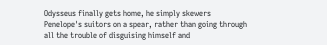Odysseus finally gets home, he simply skewers Penelope's suitors on a spear, rather than going through all the trouble of disguising himself and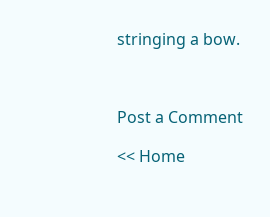stringing a bow.



Post a Comment

<< Home